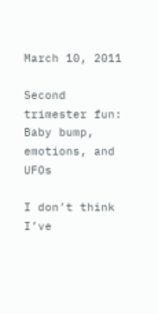March 10, 2011

Second trimester fun: Baby bump, emotions, and UFOs

I don’t think I’ve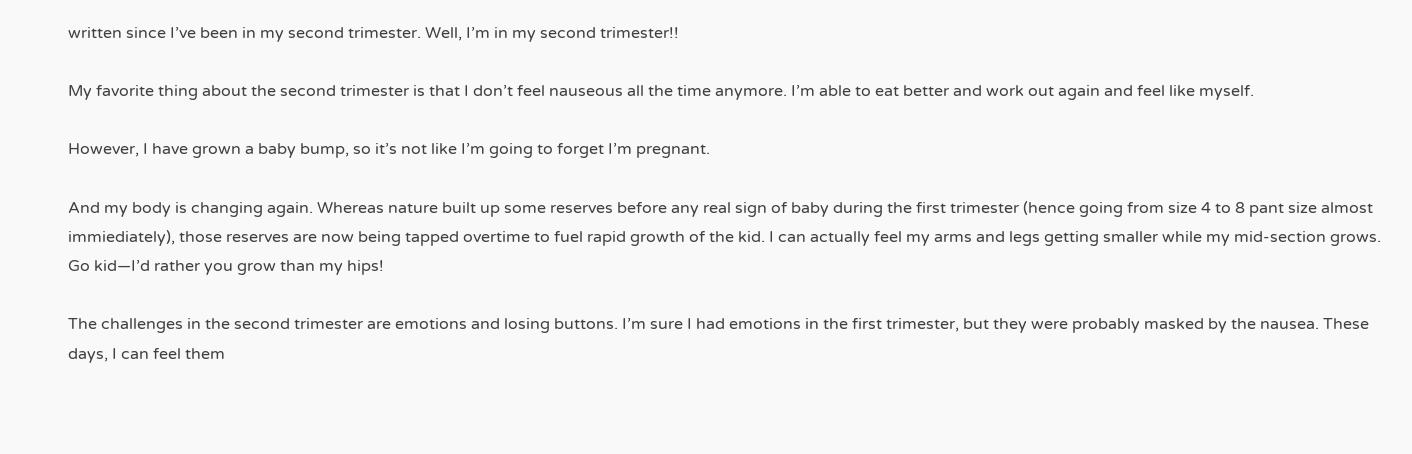written since I’ve been in my second trimester. Well, I’m in my second trimester!!

My favorite thing about the second trimester is that I don’t feel nauseous all the time anymore. I’m able to eat better and work out again and feel like myself.

However, I have grown a baby bump, so it’s not like I’m going to forget I’m pregnant.

And my body is changing again. Whereas nature built up some reserves before any real sign of baby during the first trimester (hence going from size 4 to 8 pant size almost immiediately), those reserves are now being tapped overtime to fuel rapid growth of the kid. I can actually feel my arms and legs getting smaller while my mid-section grows. Go kid—I’d rather you grow than my hips!

The challenges in the second trimester are emotions and losing buttons. I’m sure I had emotions in the first trimester, but they were probably masked by the nausea. These days, I can feel them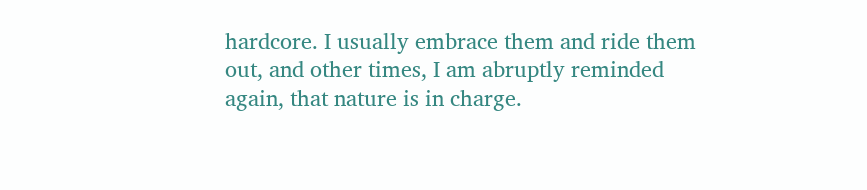hardcore. I usually embrace them and ride them out, and other times, I am abruptly reminded again, that nature is in charge.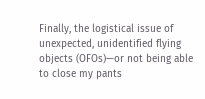Finally, the logistical issue of unexpected, unidentified flying objects (OFOs)—or not being able to close my pants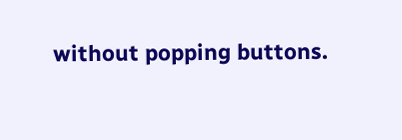without popping buttons.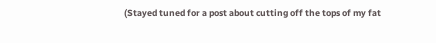(Stayed tuned for a post about cutting off the tops of my fat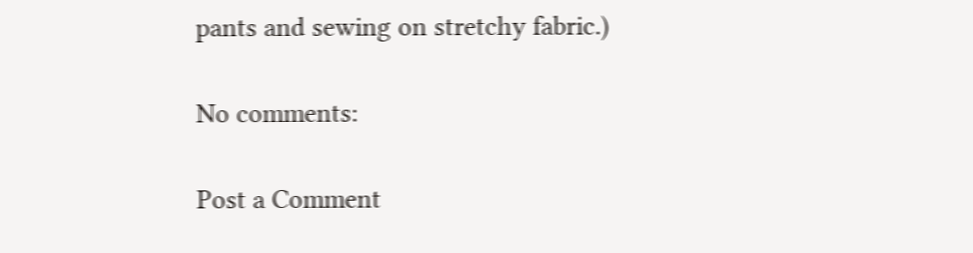pants and sewing on stretchy fabric.)

No comments:

Post a Comment